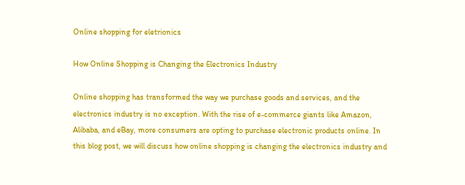Online shopping for eletrionics

How Online Shopping is Changing the Electronics Industry

Online shopping has transformed the way we purchase goods and services, and the electronics industry is no exception. With the rise of e-commerce giants like Amazon, Alibaba, and eBay, more consumers are opting to purchase electronic products online. In this blog post, we will discuss how online shopping is changing the electronics industry and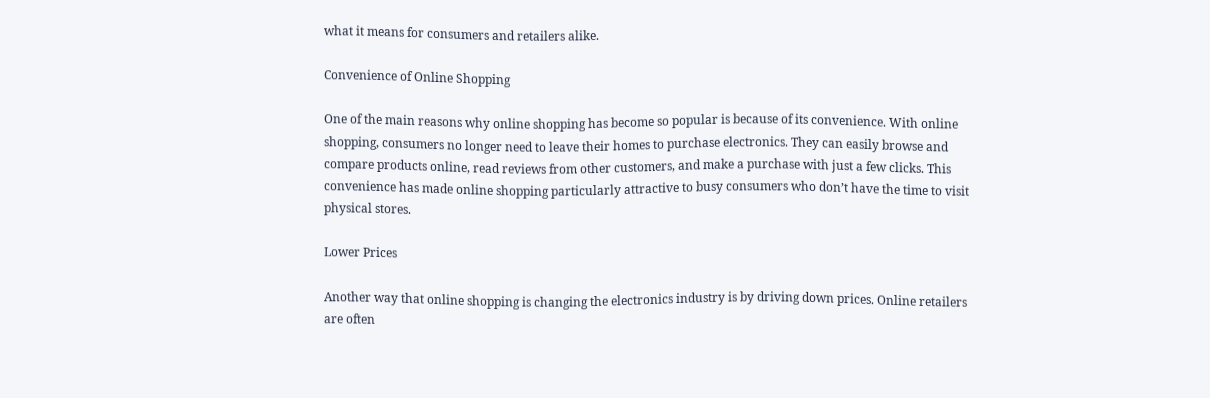what it means for consumers and retailers alike.

Convenience of Online Shopping

One of the main reasons why online shopping has become so popular is because of its convenience. With online shopping, consumers no longer need to leave their homes to purchase electronics. They can easily browse and compare products online, read reviews from other customers, and make a purchase with just a few clicks. This convenience has made online shopping particularly attractive to busy consumers who don’t have the time to visit physical stores.

Lower Prices

Another way that online shopping is changing the electronics industry is by driving down prices. Online retailers are often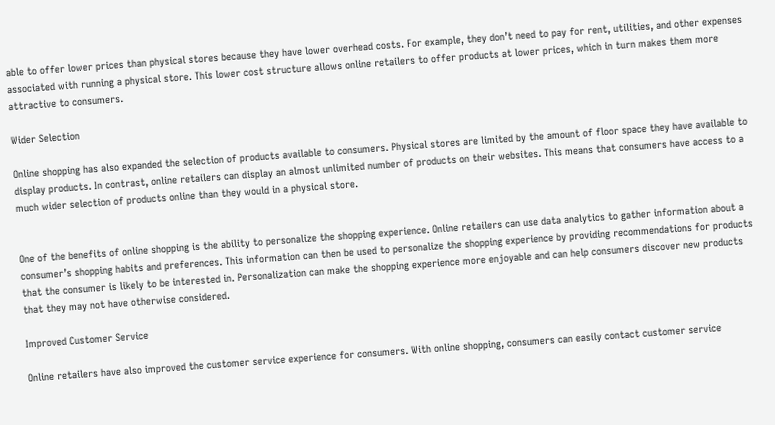able to offer lower prices than physical stores because they have lower overhead costs. For example, they don’t need to pay for rent, utilities, and other expenses associated with running a physical store. This lower cost structure allows online retailers to offer products at lower prices, which in turn makes them more attractive to consumers.

Wider Selection

Online shopping has also expanded the selection of products available to consumers. Physical stores are limited by the amount of floor space they have available to display products. In contrast, online retailers can display an almost unlimited number of products on their websites. This means that consumers have access to a much wider selection of products online than they would in a physical store.


One of the benefits of online shopping is the ability to personalize the shopping experience. Online retailers can use data analytics to gather information about a consumer’s shopping habits and preferences. This information can then be used to personalize the shopping experience by providing recommendations for products that the consumer is likely to be interested in. Personalization can make the shopping experience more enjoyable and can help consumers discover new products that they may not have otherwise considered.

Improved Customer Service

Online retailers have also improved the customer service experience for consumers. With online shopping, consumers can easily contact customer service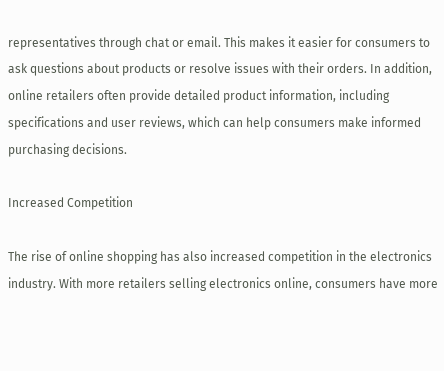representatives through chat or email. This makes it easier for consumers to ask questions about products or resolve issues with their orders. In addition, online retailers often provide detailed product information, including specifications and user reviews, which can help consumers make informed purchasing decisions.

Increased Competition

The rise of online shopping has also increased competition in the electronics industry. With more retailers selling electronics online, consumers have more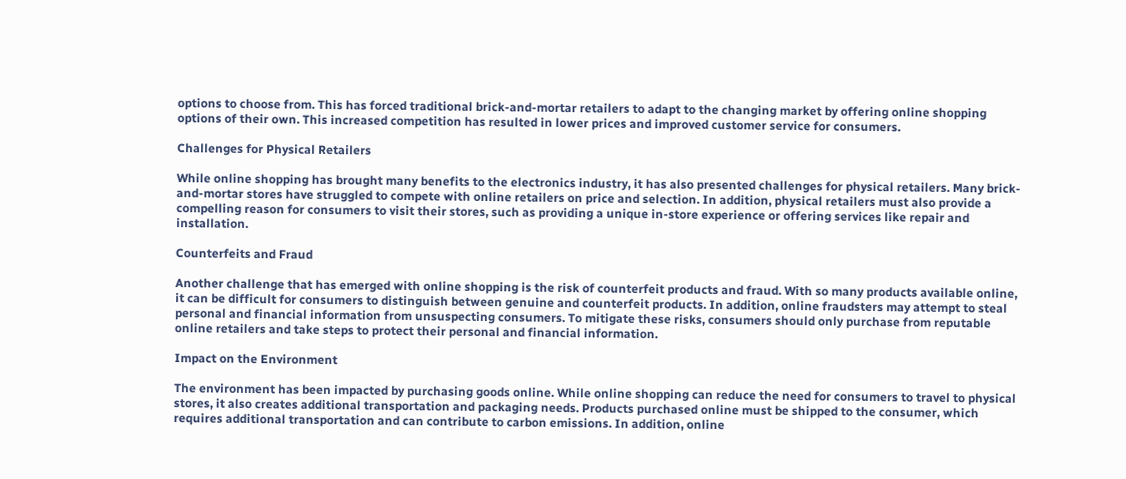options to choose from. This has forced traditional brick-and-mortar retailers to adapt to the changing market by offering online shopping options of their own. This increased competition has resulted in lower prices and improved customer service for consumers.

Challenges for Physical Retailers

While online shopping has brought many benefits to the electronics industry, it has also presented challenges for physical retailers. Many brick-and-mortar stores have struggled to compete with online retailers on price and selection. In addition, physical retailers must also provide a compelling reason for consumers to visit their stores, such as providing a unique in-store experience or offering services like repair and installation.

Counterfeits and Fraud

Another challenge that has emerged with online shopping is the risk of counterfeit products and fraud. With so many products available online, it can be difficult for consumers to distinguish between genuine and counterfeit products. In addition, online fraudsters may attempt to steal personal and financial information from unsuspecting consumers. To mitigate these risks, consumers should only purchase from reputable online retailers and take steps to protect their personal and financial information.

Impact on the Environment

The environment has been impacted by purchasing goods online. While online shopping can reduce the need for consumers to travel to physical stores, it also creates additional transportation and packaging needs. Products purchased online must be shipped to the consumer, which requires additional transportation and can contribute to carbon emissions. In addition, online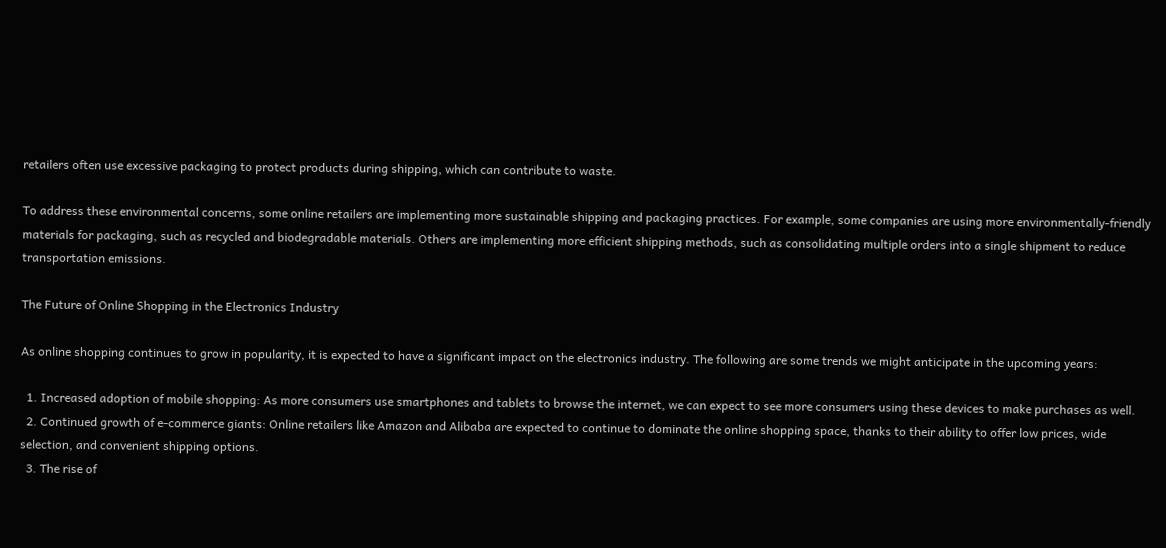retailers often use excessive packaging to protect products during shipping, which can contribute to waste.

To address these environmental concerns, some online retailers are implementing more sustainable shipping and packaging practices. For example, some companies are using more environmentally-friendly materials for packaging, such as recycled and biodegradable materials. Others are implementing more efficient shipping methods, such as consolidating multiple orders into a single shipment to reduce transportation emissions.

The Future of Online Shopping in the Electronics Industry

As online shopping continues to grow in popularity, it is expected to have a significant impact on the electronics industry. The following are some trends we might anticipate in the upcoming years:

  1. Increased adoption of mobile shopping: As more consumers use smartphones and tablets to browse the internet, we can expect to see more consumers using these devices to make purchases as well.
  2. Continued growth of e-commerce giants: Online retailers like Amazon and Alibaba are expected to continue to dominate the online shopping space, thanks to their ability to offer low prices, wide selection, and convenient shipping options.
  3. The rise of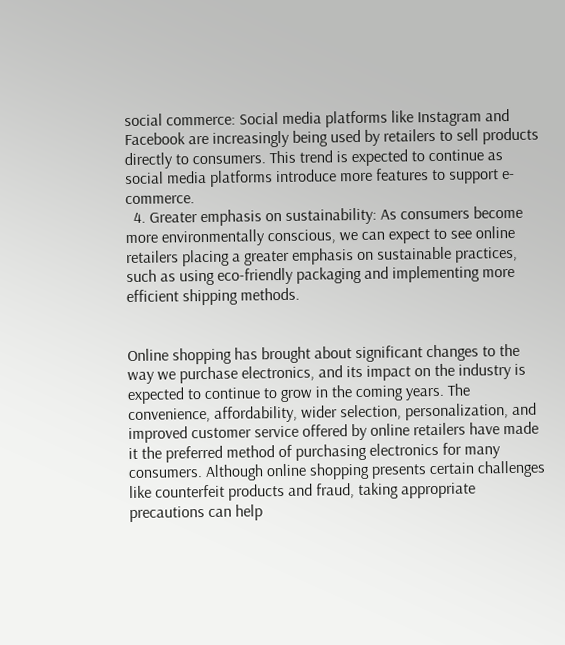social commerce: Social media platforms like Instagram and Facebook are increasingly being used by retailers to sell products directly to consumers. This trend is expected to continue as social media platforms introduce more features to support e-commerce.
  4. Greater emphasis on sustainability: As consumers become more environmentally conscious, we can expect to see online retailers placing a greater emphasis on sustainable practices, such as using eco-friendly packaging and implementing more efficient shipping methods.


Online shopping has brought about significant changes to the way we purchase electronics, and its impact on the industry is expected to continue to grow in the coming years. The convenience, affordability, wider selection, personalization, and improved customer service offered by online retailers have made it the preferred method of purchasing electronics for many consumers. Although online shopping presents certain challenges like counterfeit products and fraud, taking appropriate precautions can help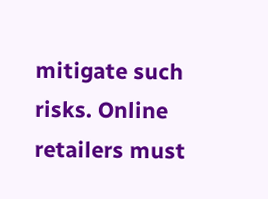mitigate such risks. Online retailers must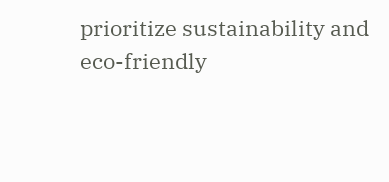prioritize sustainability and eco-friendly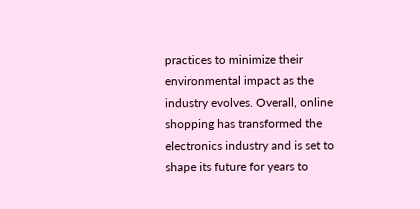practices to minimize their environmental impact as the industry evolves. Overall, online shopping has transformed the electronics industry and is set to shape its future for years to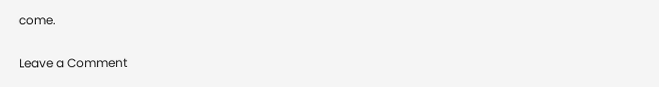come.

Leave a Comment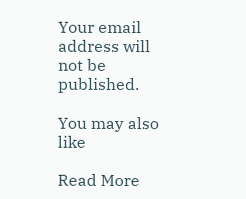Your email address will not be published.

You may also like

Read More